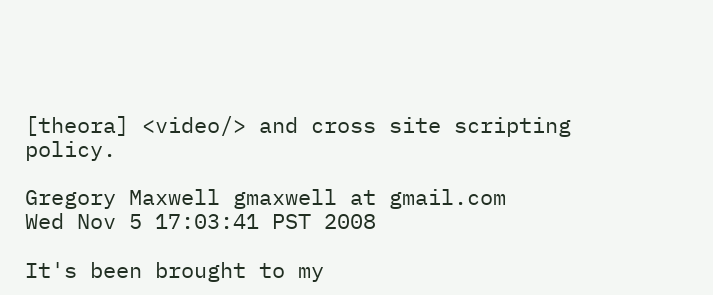[theora] <video/> and cross site scripting policy.

Gregory Maxwell gmaxwell at gmail.com
Wed Nov 5 17:03:41 PST 2008

It's been brought to my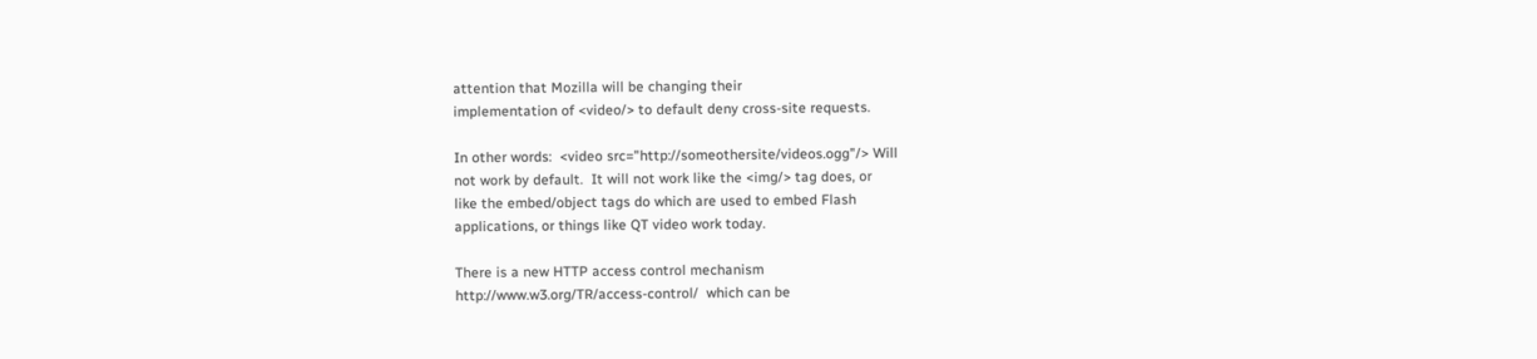attention that Mozilla will be changing their
implementation of <video/> to default deny cross-site requests.

In other words:  <video src="http://someothersite/videos.ogg"/> Will
not work by default.  It will not work like the <img/> tag does, or
like the embed/object tags do which are used to embed Flash
applications, or things like QT video work today.

There is a new HTTP access control mechanism
http://www.w3.org/TR/access-control/  which can be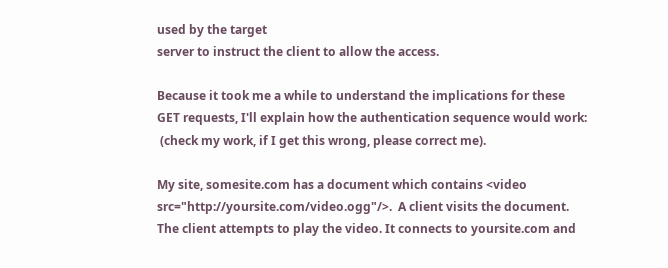used by the target
server to instruct the client to allow the access.

Because it took me a while to understand the implications for these
GET requests, I'll explain how the authentication sequence would work:
 (check my work, if I get this wrong, please correct me).

My site, somesite.com has a document which contains <video
src="http://yoursite.com/video.ogg"/>.  A client visits the document.
The client attempts to play the video. It connects to yoursite.com and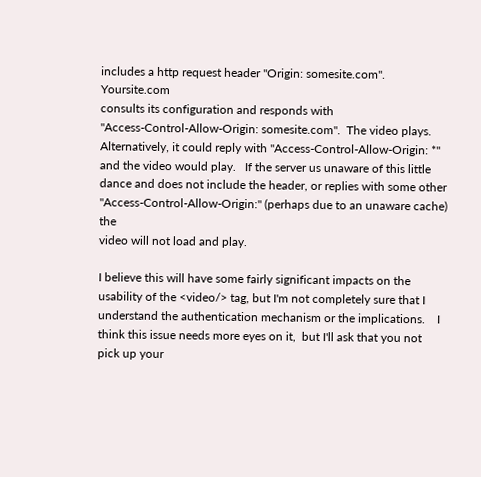includes a http request header "Origin: somesite.com".  Yoursite.com
consults its configuration and responds with
"Access-Control-Allow-Origin: somesite.com".  The video plays.
Alternatively, it could reply with "Access-Control-Allow-Origin: *"
and the video would play.   If the server us unaware of this little
dance and does not include the header, or replies with some other
"Access-Control-Allow-Origin:" (perhaps due to an unaware cache) the
video will not load and play.

I believe this will have some fairly significant impacts on the
usability of the <video/> tag, but I'm not completely sure that I
understand the authentication mechanism or the implications.    I
think this issue needs more eyes on it,  but I'll ask that you not
pick up your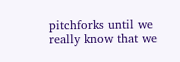pitchforks until we really know that we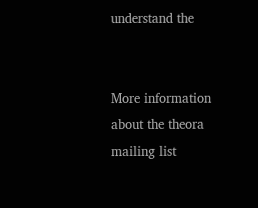understand the


More information about the theora mailing list